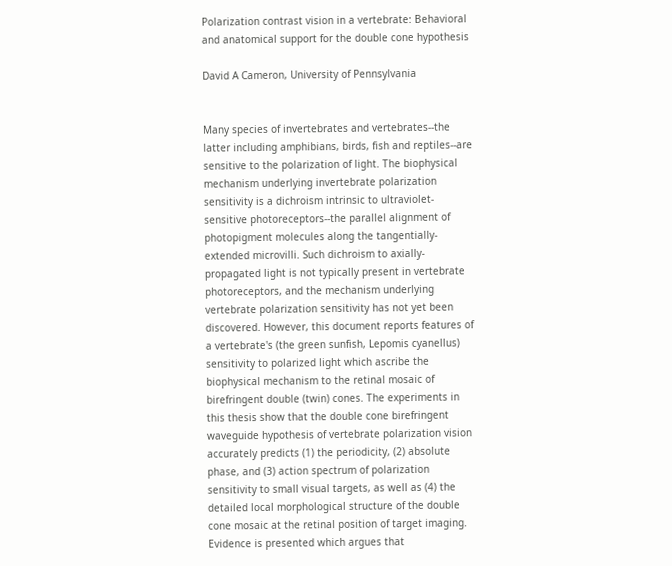Polarization contrast vision in a vertebrate: Behavioral and anatomical support for the double cone hypothesis

David A Cameron, University of Pennsylvania


Many species of invertebrates and vertebrates--the latter including amphibians, birds, fish and reptiles--are sensitive to the polarization of light. The biophysical mechanism underlying invertebrate polarization sensitivity is a dichroism intrinsic to ultraviolet-sensitive photoreceptors--the parallel alignment of photopigment molecules along the tangentially-extended microvilli. Such dichroism to axially-propagated light is not typically present in vertebrate photoreceptors, and the mechanism underlying vertebrate polarization sensitivity has not yet been discovered. However, this document reports features of a vertebrate's (the green sunfish, Lepomis cyanellus) sensitivity to polarized light which ascribe the biophysical mechanism to the retinal mosaic of birefringent double (twin) cones. The experiments in this thesis show that the double cone birefringent waveguide hypothesis of vertebrate polarization vision accurately predicts (1) the periodicity, (2) absolute phase, and (3) action spectrum of polarization sensitivity to small visual targets, as well as (4) the detailed local morphological structure of the double cone mosaic at the retinal position of target imaging. Evidence is presented which argues that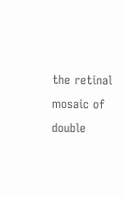the retinal mosaic of double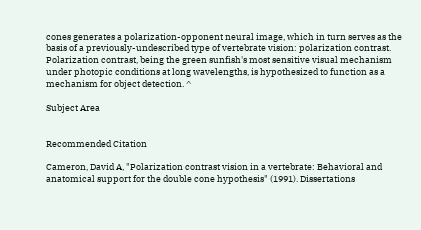cones generates a polarization-opponent neural image, which in turn serves as the basis of a previously-undescribed type of vertebrate vision: polarization contrast. Polarization contrast, being the green sunfish's most sensitive visual mechanism under photopic conditions at long wavelengths, is hypothesized to function as a mechanism for object detection. ^

Subject Area


Recommended Citation

Cameron, David A, "Polarization contrast vision in a vertebrate: Behavioral and anatomical support for the double cone hypothesis" (1991). Dissertations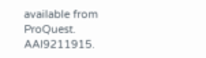available from ProQuest. AAI9211915.